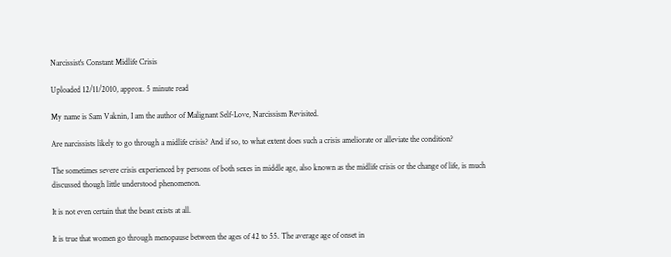Narcissist's Constant Midlife Crisis

Uploaded 12/11/2010, approx. 5 minute read

My name is Sam Vaknin, I am the author of Malignant Self-Love, Narcissism Revisited.

Are narcissists likely to go through a midlife crisis? And if so, to what extent does such a crisis ameliorate or alleviate the condition?

The sometimes severe crisis experienced by persons of both sexes in middle age, also known as the midlife crisis or the change of life, is much discussed though little understood phenomenon.

It is not even certain that the beast exists at all.

It is true that women go through menopause between the ages of 42 to 55. The average age of onset in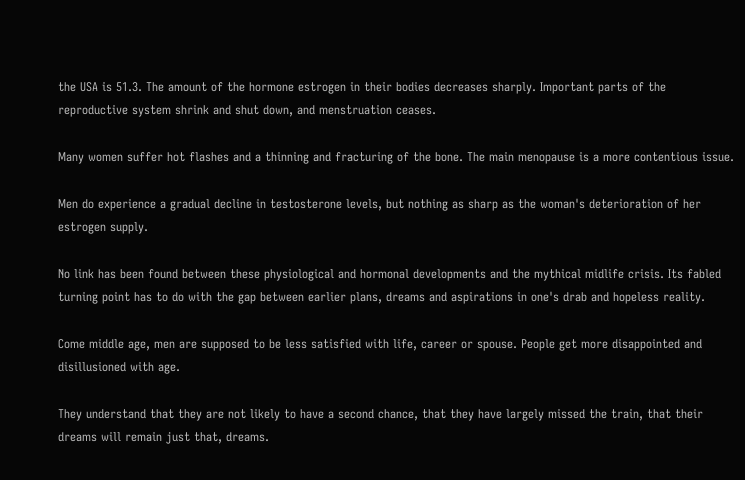the USA is 51.3. The amount of the hormone estrogen in their bodies decreases sharply. Important parts of the reproductive system shrink and shut down, and menstruation ceases.

Many women suffer hot flashes and a thinning and fracturing of the bone. The main menopause is a more contentious issue.

Men do experience a gradual decline in testosterone levels, but nothing as sharp as the woman's deterioration of her estrogen supply.

No link has been found between these physiological and hormonal developments and the mythical midlife crisis. Its fabled turning point has to do with the gap between earlier plans, dreams and aspirations in one's drab and hopeless reality.

Come middle age, men are supposed to be less satisfied with life, career or spouse. People get more disappointed and disillusioned with age.

They understand that they are not likely to have a second chance, that they have largely missed the train, that their dreams will remain just that, dreams.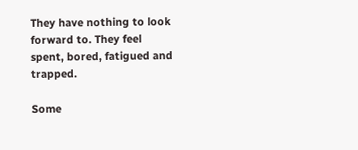They have nothing to look forward to. They feel spent, bored, fatigued and trapped.

Some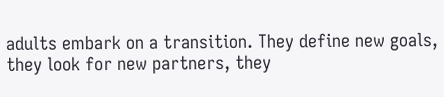adults embark on a transition. They define new goals, they look for new partners, they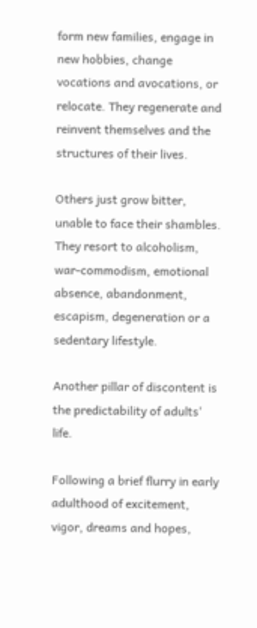form new families, engage in new hobbies, change vocations and avocations, or relocate. They regenerate and reinvent themselves and the structures of their lives.

Others just grow bitter, unable to face their shambles. They resort to alcoholism, war-commodism, emotional absence, abandonment, escapism, degeneration or a sedentary lifestyle.

Another pillar of discontent is the predictability of adults' life.

Following a brief flurry in early adulthood of excitement, vigor, dreams and hopes,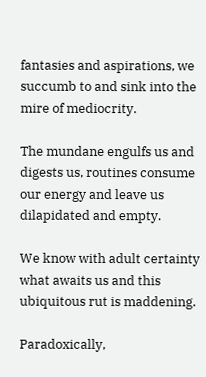fantasies and aspirations, we succumb to and sink into the mire of mediocrity.

The mundane engulfs us and digests us, routines consume our energy and leave us dilapidated and empty.

We know with adult certainty what awaits us and this ubiquitous rut is maddening.

Paradoxically,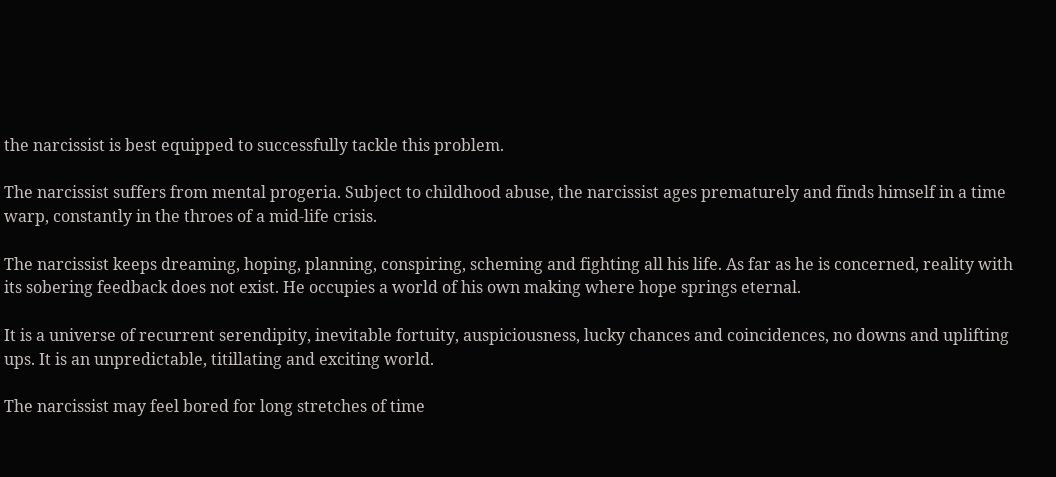the narcissist is best equipped to successfully tackle this problem.

The narcissist suffers from mental progeria. Subject to childhood abuse, the narcissist ages prematurely and finds himself in a time warp, constantly in the throes of a mid-life crisis.

The narcissist keeps dreaming, hoping, planning, conspiring, scheming and fighting all his life. As far as he is concerned, reality with its sobering feedback does not exist. He occupies a world of his own making where hope springs eternal.

It is a universe of recurrent serendipity, inevitable fortuity, auspiciousness, lucky chances and coincidences, no downs and uplifting ups. It is an unpredictable, titillating and exciting world.

The narcissist may feel bored for long stretches of time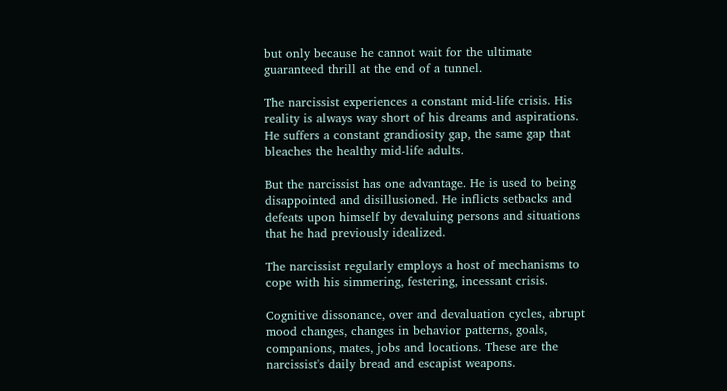but only because he cannot wait for the ultimate guaranteed thrill at the end of a tunnel.

The narcissist experiences a constant mid-life crisis. His reality is always way short of his dreams and aspirations. He suffers a constant grandiosity gap, the same gap that bleaches the healthy mid-life adults.

But the narcissist has one advantage. He is used to being disappointed and disillusioned. He inflicts setbacks and defeats upon himself by devaluing persons and situations that he had previously idealized.

The narcissist regularly employs a host of mechanisms to cope with his simmering, festering, incessant crisis.

Cognitive dissonance, over and devaluation cycles, abrupt mood changes, changes in behavior patterns, goals, companions, mates, jobs and locations. These are the narcissist's daily bread and escapist weapons.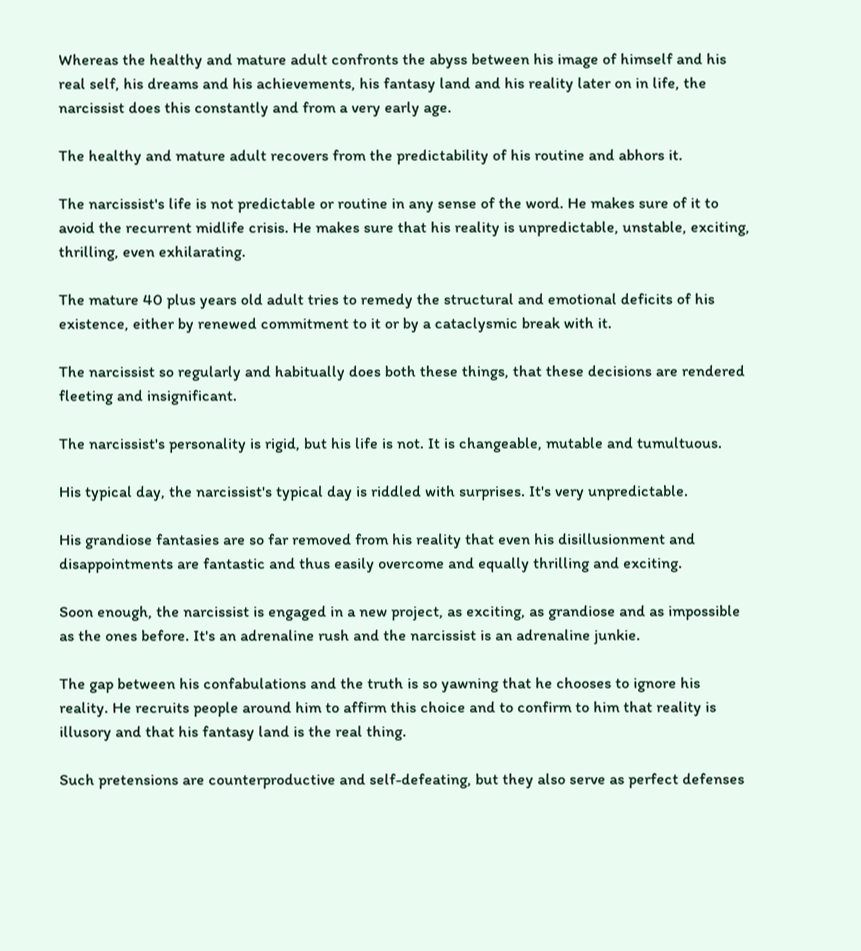Whereas the healthy and mature adult confronts the abyss between his image of himself and his real self, his dreams and his achievements, his fantasy land and his reality later on in life, the narcissist does this constantly and from a very early age.

The healthy and mature adult recovers from the predictability of his routine and abhors it.

The narcissist's life is not predictable or routine in any sense of the word. He makes sure of it to avoid the recurrent midlife crisis. He makes sure that his reality is unpredictable, unstable, exciting, thrilling, even exhilarating.

The mature 40 plus years old adult tries to remedy the structural and emotional deficits of his existence, either by renewed commitment to it or by a cataclysmic break with it.

The narcissist so regularly and habitually does both these things, that these decisions are rendered fleeting and insignificant.

The narcissist's personality is rigid, but his life is not. It is changeable, mutable and tumultuous.

His typical day, the narcissist's typical day is riddled with surprises. It's very unpredictable.

His grandiose fantasies are so far removed from his reality that even his disillusionment and disappointments are fantastic and thus easily overcome and equally thrilling and exciting.

Soon enough, the narcissist is engaged in a new project, as exciting, as grandiose and as impossible as the ones before. It's an adrenaline rush and the narcissist is an adrenaline junkie.

The gap between his confabulations and the truth is so yawning that he chooses to ignore his reality. He recruits people around him to affirm this choice and to confirm to him that reality is illusory and that his fantasy land is the real thing.

Such pretensions are counterproductive and self-defeating, but they also serve as perfect defenses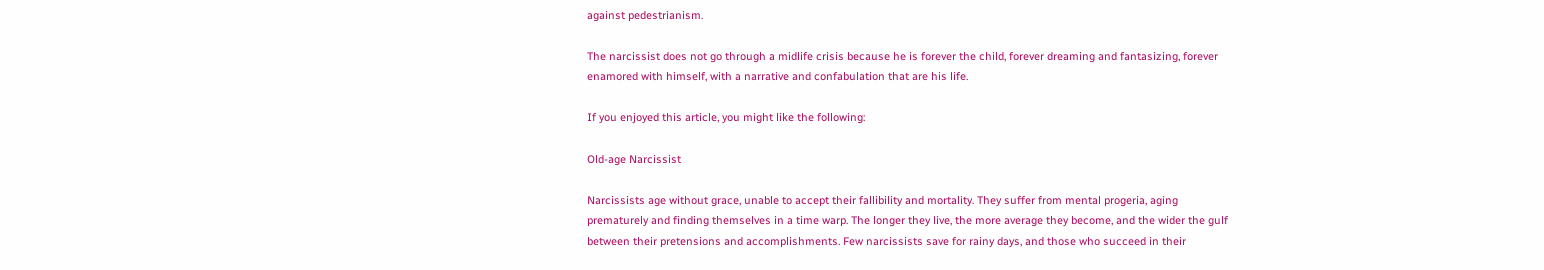against pedestrianism.

The narcissist does not go through a midlife crisis because he is forever the child, forever dreaming and fantasizing, forever enamored with himself, with a narrative and confabulation that are his life.

If you enjoyed this article, you might like the following:

Old-age Narcissist

Narcissists age without grace, unable to accept their fallibility and mortality. They suffer from mental progeria, aging prematurely and finding themselves in a time warp. The longer they live, the more average they become, and the wider the gulf between their pretensions and accomplishments. Few narcissists save for rainy days, and those who succeed in their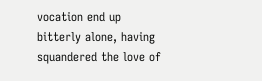vocation end up bitterly alone, having squandered the love of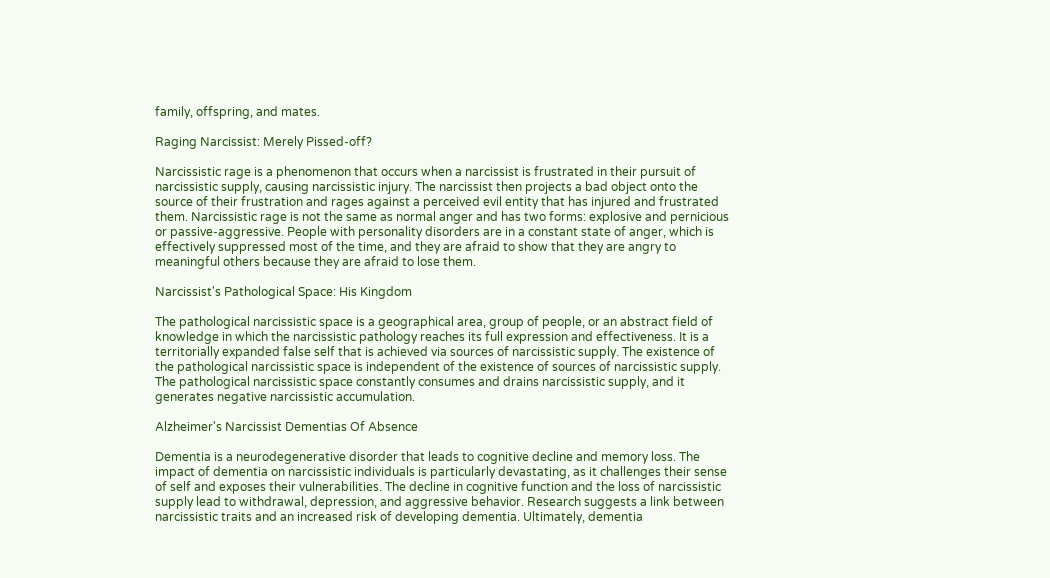family, offspring, and mates.

Raging Narcissist: Merely Pissed-off?

Narcissistic rage is a phenomenon that occurs when a narcissist is frustrated in their pursuit of narcissistic supply, causing narcissistic injury. The narcissist then projects a bad object onto the source of their frustration and rages against a perceived evil entity that has injured and frustrated them. Narcissistic rage is not the same as normal anger and has two forms: explosive and pernicious or passive-aggressive. People with personality disorders are in a constant state of anger, which is effectively suppressed most of the time, and they are afraid to show that they are angry to meaningful others because they are afraid to lose them.

Narcissist's Pathological Space: His Kingdom

The pathological narcissistic space is a geographical area, group of people, or an abstract field of knowledge in which the narcissistic pathology reaches its full expression and effectiveness. It is a territorially expanded false self that is achieved via sources of narcissistic supply. The existence of the pathological narcissistic space is independent of the existence of sources of narcissistic supply. The pathological narcissistic space constantly consumes and drains narcissistic supply, and it generates negative narcissistic accumulation.

Alzheimer's Narcissist Dementias Of Absence

Dementia is a neurodegenerative disorder that leads to cognitive decline and memory loss. The impact of dementia on narcissistic individuals is particularly devastating, as it challenges their sense of self and exposes their vulnerabilities. The decline in cognitive function and the loss of narcissistic supply lead to withdrawal, depression, and aggressive behavior. Research suggests a link between narcissistic traits and an increased risk of developing dementia. Ultimately, dementia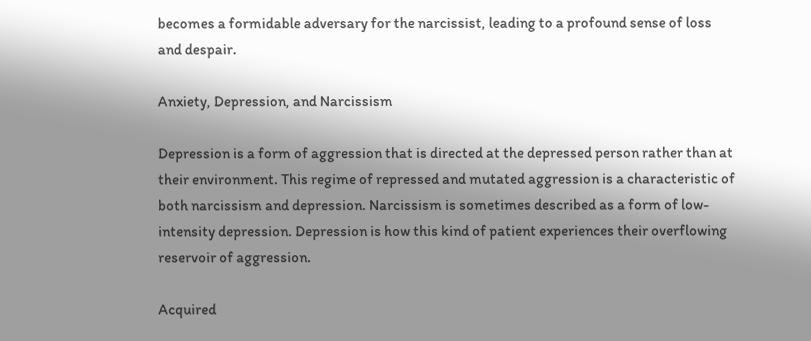becomes a formidable adversary for the narcissist, leading to a profound sense of loss and despair.

Anxiety, Depression, and Narcissism

Depression is a form of aggression that is directed at the depressed person rather than at their environment. This regime of repressed and mutated aggression is a characteristic of both narcissism and depression. Narcissism is sometimes described as a form of low-intensity depression. Depression is how this kind of patient experiences their overflowing reservoir of aggression.

Acquired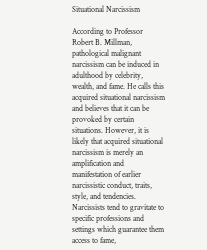Situational Narcissism

According to Professor Robert B. Millman, pathological malignant narcissism can be induced in adulthood by celebrity, wealth, and fame. He calls this acquired situational narcissism and believes that it can be provoked by certain situations. However, it is likely that acquired situational narcissism is merely an amplification and manifestation of earlier narcissistic conduct, traits, style, and tendencies. Narcissists tend to gravitate to specific professions and settings which guarantee them access to fame,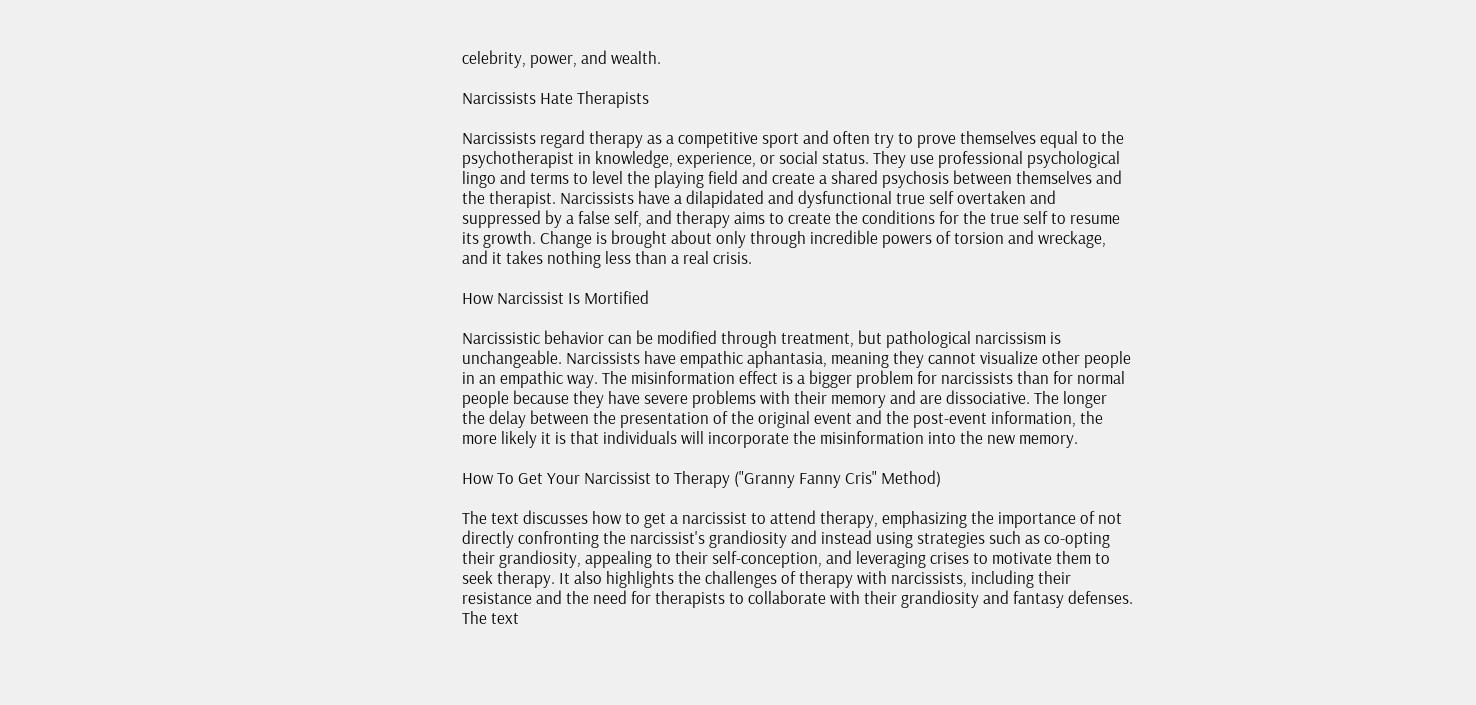celebrity, power, and wealth.

Narcissists Hate Therapists

Narcissists regard therapy as a competitive sport and often try to prove themselves equal to the psychotherapist in knowledge, experience, or social status. They use professional psychological lingo and terms to level the playing field and create a shared psychosis between themselves and the therapist. Narcissists have a dilapidated and dysfunctional true self overtaken and suppressed by a false self, and therapy aims to create the conditions for the true self to resume its growth. Change is brought about only through incredible powers of torsion and wreckage, and it takes nothing less than a real crisis.

How Narcissist Is Mortified

Narcissistic behavior can be modified through treatment, but pathological narcissism is unchangeable. Narcissists have empathic aphantasia, meaning they cannot visualize other people in an empathic way. The misinformation effect is a bigger problem for narcissists than for normal people because they have severe problems with their memory and are dissociative. The longer the delay between the presentation of the original event and the post-event information, the more likely it is that individuals will incorporate the misinformation into the new memory.

How To Get Your Narcissist to Therapy ("Granny Fanny Cris" Method)

The text discusses how to get a narcissist to attend therapy, emphasizing the importance of not directly confronting the narcissist's grandiosity and instead using strategies such as co-opting their grandiosity, appealing to their self-conception, and leveraging crises to motivate them to seek therapy. It also highlights the challenges of therapy with narcissists, including their resistance and the need for therapists to collaborate with their grandiosity and fantasy defenses. The text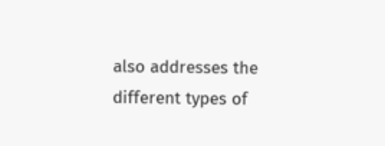also addresses the different types of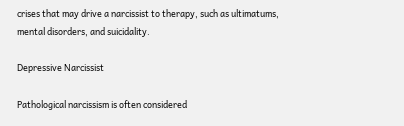crises that may drive a narcissist to therapy, such as ultimatums, mental disorders, and suicidality.

Depressive Narcissist

Pathological narcissism is often considered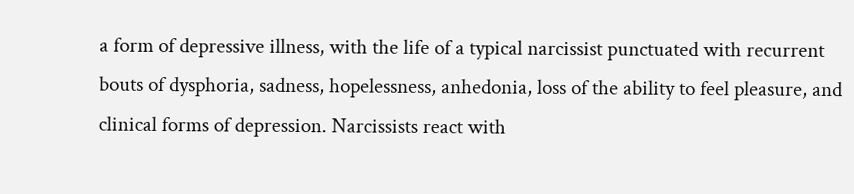a form of depressive illness, with the life of a typical narcissist punctuated with recurrent bouts of dysphoria, sadness, hopelessness, anhedonia, loss of the ability to feel pleasure, and clinical forms of depression. Narcissists react with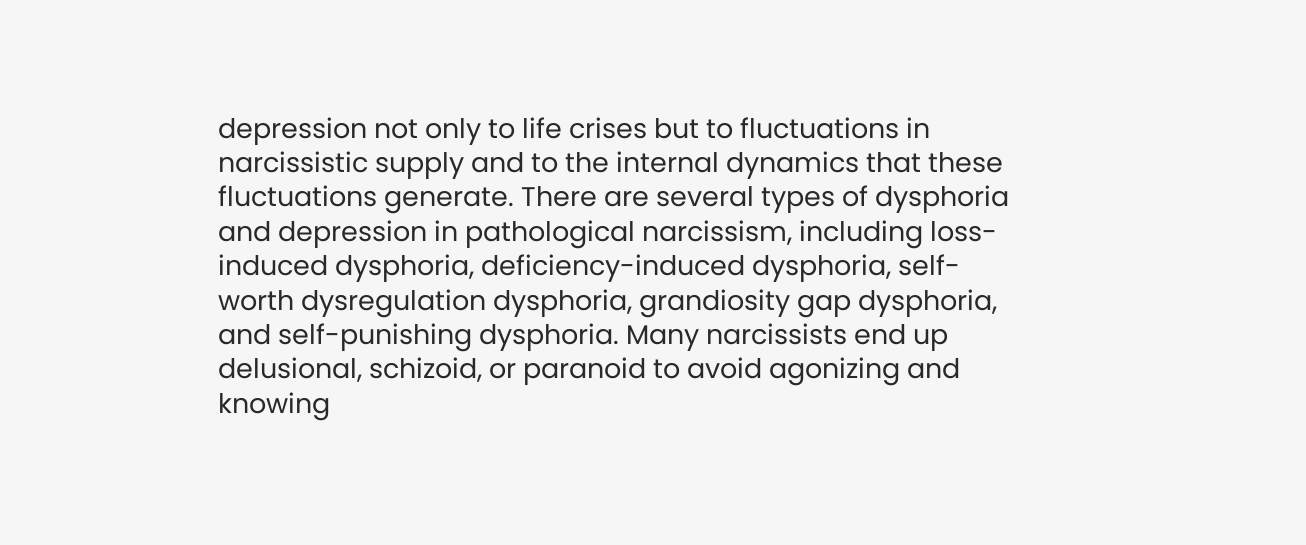depression not only to life crises but to fluctuations in narcissistic supply and to the internal dynamics that these fluctuations generate. There are several types of dysphoria and depression in pathological narcissism, including loss-induced dysphoria, deficiency-induced dysphoria, self-worth dysregulation dysphoria, grandiosity gap dysphoria, and self-punishing dysphoria. Many narcissists end up delusional, schizoid, or paranoid to avoid agonizing and knowing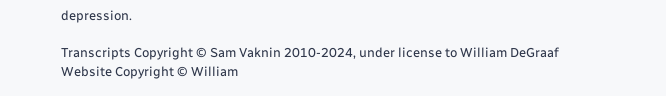depression.

Transcripts Copyright © Sam Vaknin 2010-2024, under license to William DeGraaf
Website Copyright © William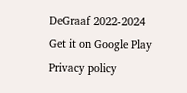DeGraaf 2022-2024
Get it on Google Play
Privacy policy